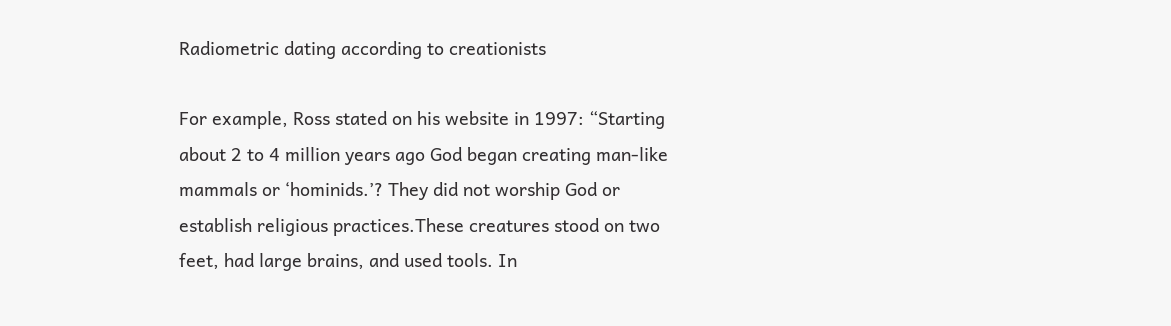Radiometric dating according to creationists

For example, Ross stated on his website in 1997: “Starting about 2 to 4 million years ago God began creating man-like mammals or ‘hominids.’? They did not worship God or establish religious practices.These creatures stood on two feet, had large brains, and used tools. In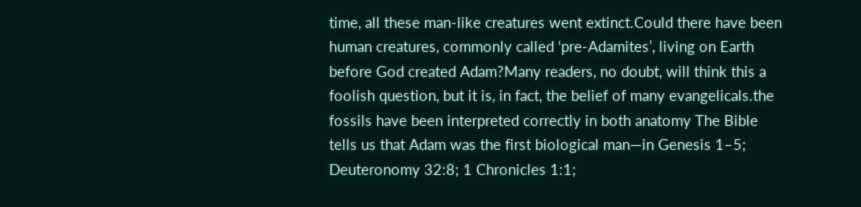time, all these man-like creatures went extinct.Could there have been human creatures, commonly called ‘pre-Adamites’, living on Earth before God created Adam?Many readers, no doubt, will think this a foolish question, but it is, in fact, the belief of many evangelicals.the fossils have been interpreted correctly in both anatomy The Bible tells us that Adam was the first biological man—in Genesis 1–5; Deuteronomy 32:8; 1 Chronicles 1:1;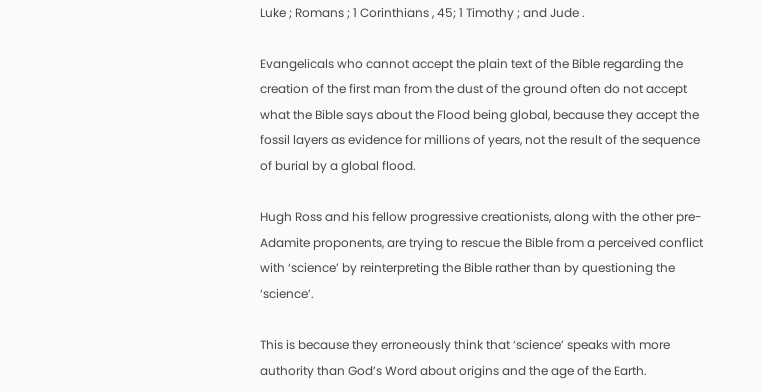Luke ; Romans ; 1 Corinthians , 45; 1 Timothy ; and Jude .

Evangelicals who cannot accept the plain text of the Bible regarding the creation of the first man from the dust of the ground often do not accept what the Bible says about the Flood being global, because they accept the fossil layers as evidence for millions of years, not the result of the sequence of burial by a global flood.

Hugh Ross and his fellow progressive creationists, along with the other pre-Adamite proponents, are trying to rescue the Bible from a perceived conflict with ‘science’ by reinterpreting the Bible rather than by questioning the ‘science’.

This is because they erroneously think that ‘science’ speaks with more authority than God’s Word about origins and the age of the Earth.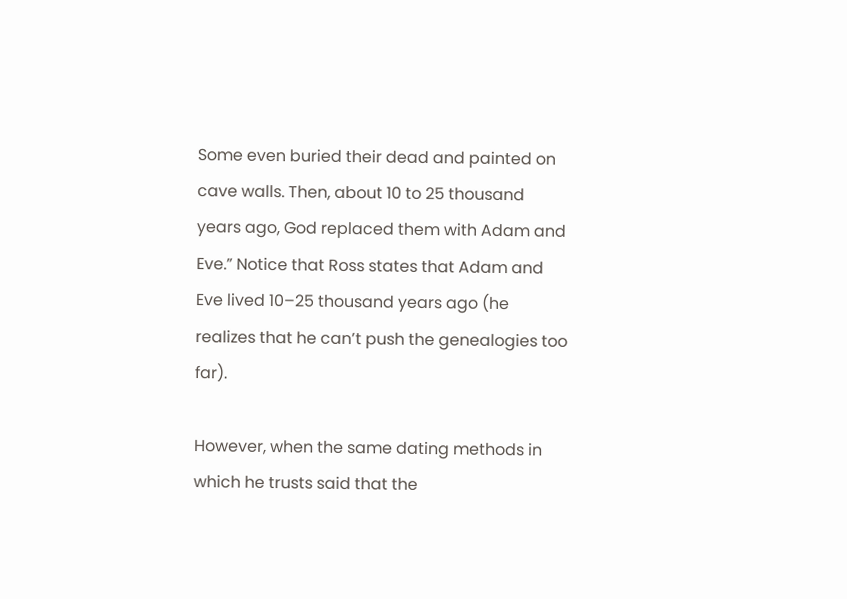Some even buried their dead and painted on cave walls. Then, about 10 to 25 thousand years ago, God replaced them with Adam and Eve.” Notice that Ross states that Adam and Eve lived 10–25 thousand years ago (he realizes that he can’t push the genealogies too far).

However, when the same dating methods in which he trusts said that the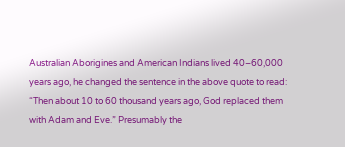Australian Aborigines and American Indians lived 40–60,000 years ago, he changed the sentence in the above quote to read: “Then about 10 to 60 thousand years ago, God replaced them with Adam and Eve.” Presumably the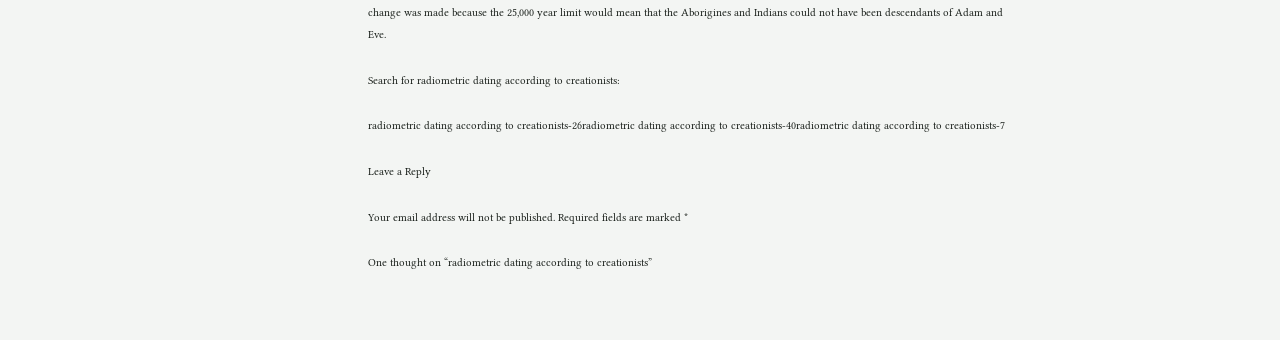change was made because the 25,000 year limit would mean that the Aborigines and Indians could not have been descendants of Adam and Eve.

Search for radiometric dating according to creationists:

radiometric dating according to creationists-26radiometric dating according to creationists-40radiometric dating according to creationists-7

Leave a Reply

Your email address will not be published. Required fields are marked *

One thought on “radiometric dating according to creationists”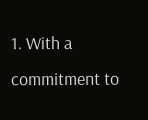1. With a commitment to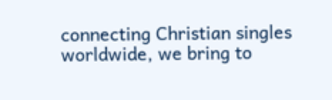connecting Christian singles worldwide, we bring to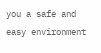you a safe and easy environment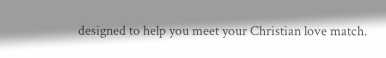designed to help you meet your Christian love match.